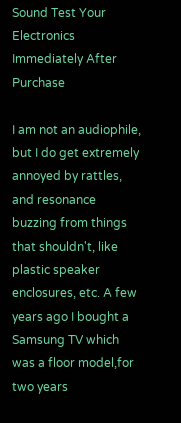Sound Test Your Electronics Immediately After Purchase

I am not an audiophile, but I do get extremely annoyed by rattles, and resonance buzzing from things that shouldn't, like plastic speaker enclosures, etc. A few years ago I bought a Samsung TV which was a floor model,for two years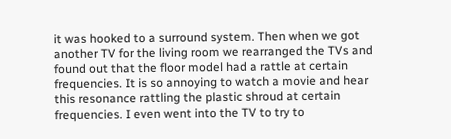it was hooked to a surround system. Then when we got another TV for the living room we rearranged the TVs and found out that the floor model had a rattle at certain frequencies. It is so annoying to watch a movie and hear this resonance rattling the plastic shroud at certain frequencies. I even went into the TV to try to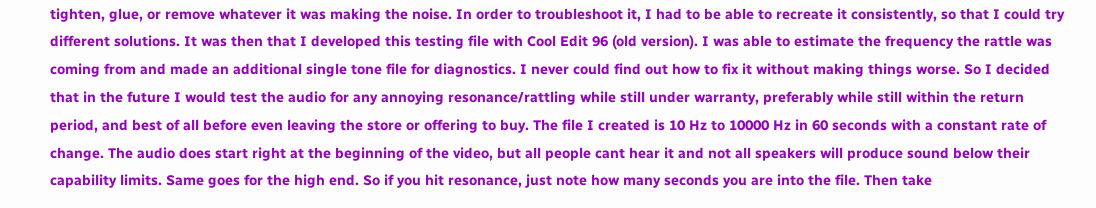tighten, glue, or remove whatever it was making the noise. In order to troubleshoot it, I had to be able to recreate it consistently, so that I could try different solutions. It was then that I developed this testing file with Cool Edit 96 (old version). I was able to estimate the frequency the rattle was coming from and made an additional single tone file for diagnostics. I never could find out how to fix it without making things worse. So I decided that in the future I would test the audio for any annoying resonance/rattling while still under warranty, preferably while still within the return period, and best of all before even leaving the store or offering to buy. The file I created is 10 Hz to 10000 Hz in 60 seconds with a constant rate of change. The audio does start right at the beginning of the video, but all people cant hear it and not all speakers will produce sound below their capability limits. Same goes for the high end. So if you hit resonance, just note how many seconds you are into the file. Then take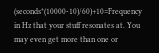(seconds*(10000-10)/60)+10=Frequency in Hz that your stuff resonates at. You may even get more than one or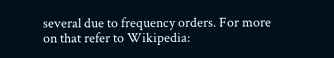several due to frequency orders. For more on that refer to Wikipedia: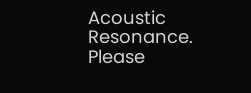Acoustic Resonance. Please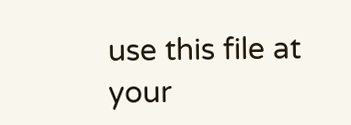use this file at your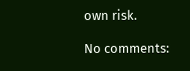own risk.

No comments: